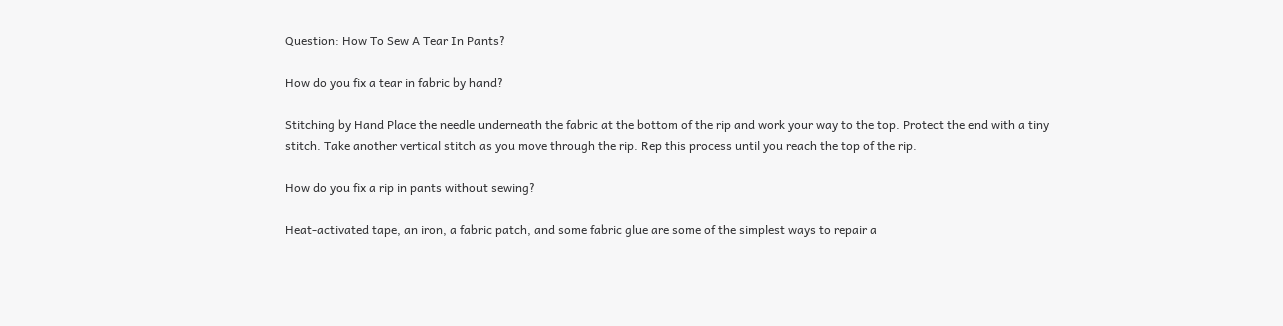Question: How To Sew A Tear In Pants?

How do you fix a tear in fabric by hand?

Stitching by Hand Place the needle underneath the fabric at the bottom of the rip and work your way to the top. Protect the end with a tiny stitch. Take another vertical stitch as you move through the rip. Rep this process until you reach the top of the rip.

How do you fix a rip in pants without sewing?

Heat-activated tape, an iron, a fabric patch, and some fabric glue are some of the simplest ways to repair a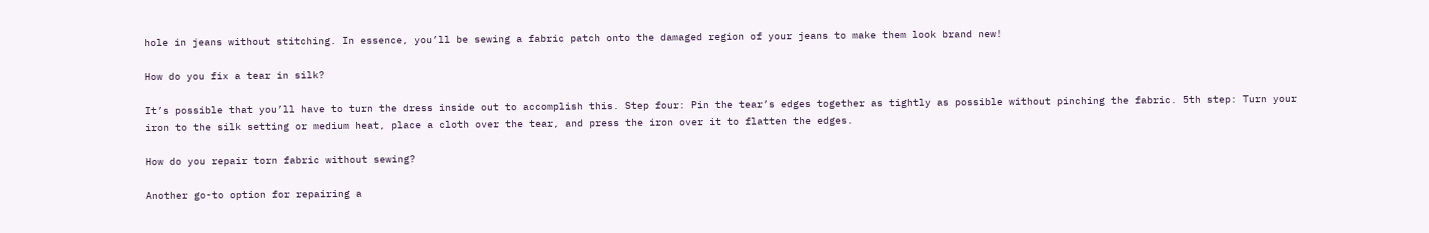hole in jeans without stitching. In essence, you’ll be sewing a fabric patch onto the damaged region of your jeans to make them look brand new!

How do you fix a tear in silk?

It’s possible that you’ll have to turn the dress inside out to accomplish this. Step four: Pin the tear’s edges together as tightly as possible without pinching the fabric. 5th step: Turn your iron to the silk setting or medium heat, place a cloth over the tear, and press the iron over it to flatten the edges.

How do you repair torn fabric without sewing?

Another go-to option for repairing a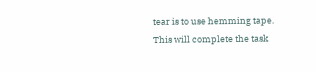tear is to use hemming tape. This will complete the task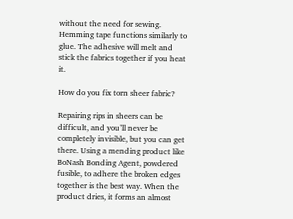without the need for sewing. Hemming tape functions similarly to glue. The adhesive will melt and stick the fabrics together if you heat it.

How do you fix torn sheer fabric?

Repairing rips in sheers can be difficult, and you’ll never be completely invisible, but you can get there. Using a mending product like BoNash Bonding Agent, powdered fusible, to adhere the broken edges together is the best way. When the product dries, it forms an almost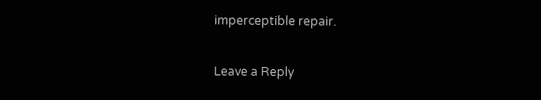imperceptible repair.

Leave a Reply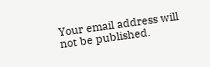Your email address will not be published.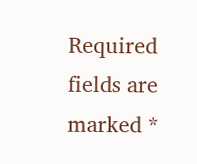Required fields are marked *